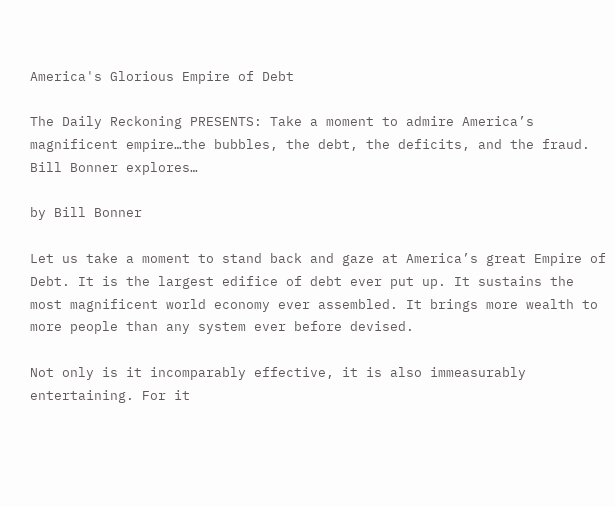America's Glorious Empire of Debt

The Daily Reckoning PRESENTS: Take a moment to admire America’s magnificent empire…the bubbles, the debt, the deficits, and the fraud. Bill Bonner explores…

by Bill Bonner

Let us take a moment to stand back and gaze at America’s great Empire of Debt. It is the largest edifice of debt ever put up. It sustains the most magnificent world economy ever assembled. It brings more wealth to more people than any system ever before devised.

Not only is it incomparably effective, it is also immeasurably entertaining. For it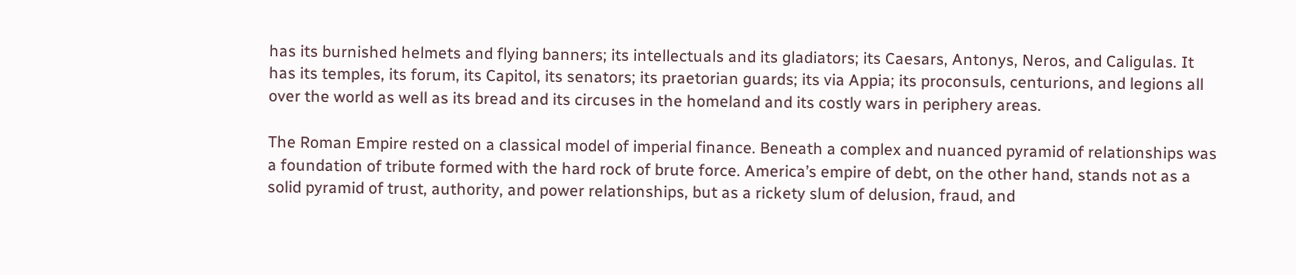has its burnished helmets and flying banners; its intellectuals and its gladiators; its Caesars, Antonys, Neros, and Caligulas. It has its temples, its forum, its Capitol, its senators; its praetorian guards; its via Appia; its proconsuls, centurions, and legions all over the world as well as its bread and its circuses in the homeland and its costly wars in periphery areas.

The Roman Empire rested on a classical model of imperial finance. Beneath a complex and nuanced pyramid of relationships was a foundation of tribute formed with the hard rock of brute force. America’s empire of debt, on the other hand, stands not as a solid pyramid of trust, authority, and power relationships, but as a rickety slum of delusion, fraud, and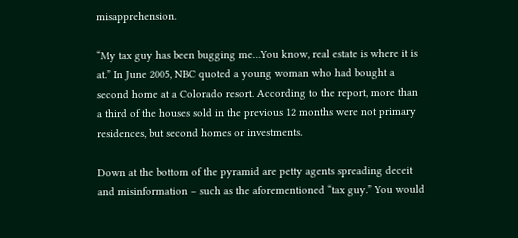misapprehension.

“My tax guy has been bugging me…You know, real estate is where it is at.” In June 2005, NBC quoted a young woman who had bought a second home at a Colorado resort. According to the report, more than a third of the houses sold in the previous 12 months were not primary residences, but second homes or investments.

Down at the bottom of the pyramid are petty agents spreading deceit and misinformation – such as the aforementioned “tax guy.” You would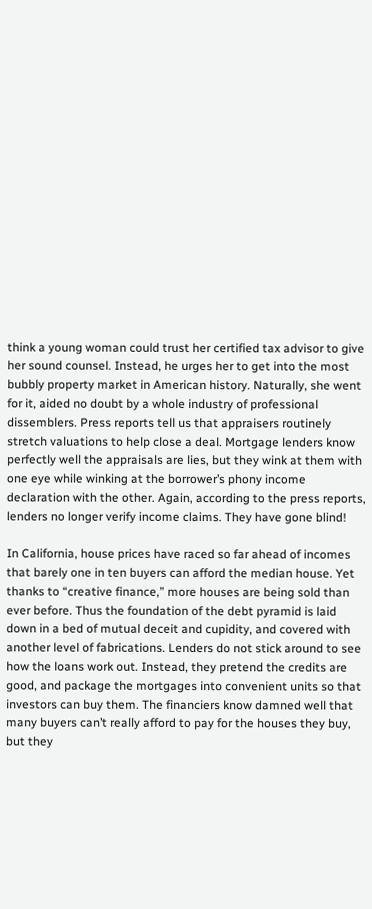think a young woman could trust her certified tax advisor to give her sound counsel. Instead, he urges her to get into the most bubbly property market in American history. Naturally, she went for it, aided no doubt by a whole industry of professional dissemblers. Press reports tell us that appraisers routinely stretch valuations to help close a deal. Mortgage lenders know perfectly well the appraisals are lies, but they wink at them with one eye while winking at the borrower’s phony income declaration with the other. Again, according to the press reports, lenders no longer verify income claims. They have gone blind!

In California, house prices have raced so far ahead of incomes that barely one in ten buyers can afford the median house. Yet thanks to “creative finance,” more houses are being sold than ever before. Thus the foundation of the debt pyramid is laid down in a bed of mutual deceit and cupidity, and covered with another level of fabrications. Lenders do not stick around to see how the loans work out. Instead, they pretend the credits are good, and package the mortgages into convenient units so that investors can buy them. The financiers know damned well that many buyers can’t really afford to pay for the houses they buy, but they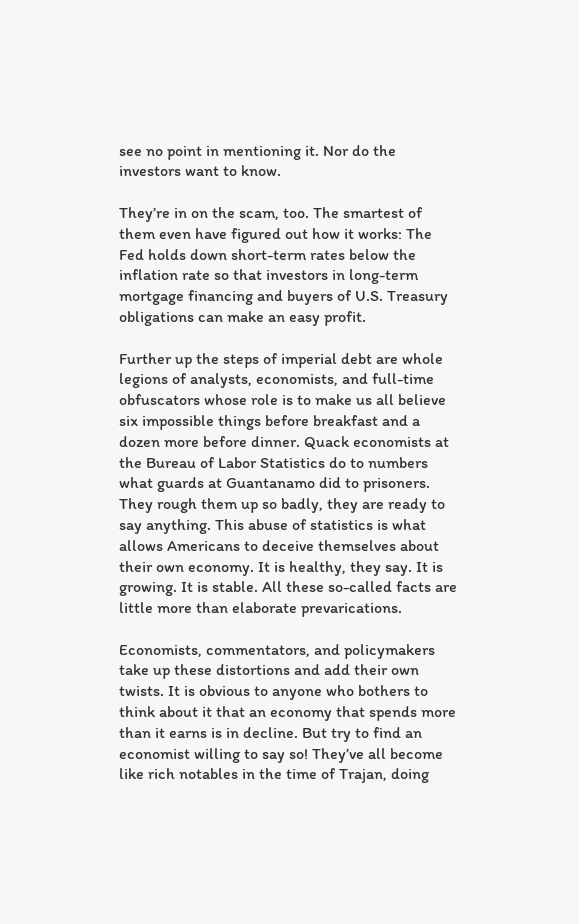see no point in mentioning it. Nor do the investors want to know.

They’re in on the scam, too. The smartest of them even have figured out how it works: The Fed holds down short-term rates below the inflation rate so that investors in long-term mortgage financing and buyers of U.S. Treasury obligations can make an easy profit.

Further up the steps of imperial debt are whole legions of analysts, economists, and full-time obfuscators whose role is to make us all believe six impossible things before breakfast and a dozen more before dinner. Quack economists at the Bureau of Labor Statistics do to numbers what guards at Guantanamo did to prisoners. They rough them up so badly, they are ready to say anything. This abuse of statistics is what allows Americans to deceive themselves about their own economy. It is healthy, they say. It is growing. It is stable. All these so-called facts are little more than elaborate prevarications.

Economists, commentators, and policymakers take up these distortions and add their own twists. It is obvious to anyone who bothers to think about it that an economy that spends more than it earns is in decline. But try to find an economist willing to say so! They’ve all become like rich notables in the time of Trajan, doing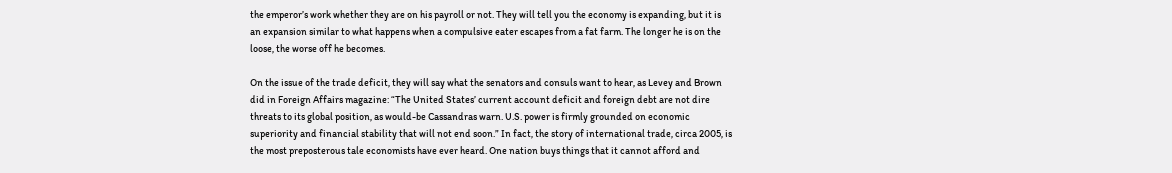the emperor’s work whether they are on his payroll or not. They will tell you the economy is expanding, but it is an expansion similar to what happens when a compulsive eater escapes from a fat farm. The longer he is on the loose, the worse off he becomes.

On the issue of the trade deficit, they will say what the senators and consuls want to hear, as Levey and Brown did in Foreign Affairs magazine: “The United States’ current account deficit and foreign debt are not dire threats to its global position, as would-be Cassandras warn. U.S. power is firmly grounded on economic superiority and financial stability that will not end soon.” In fact, the story of international trade, circa 2005, is the most preposterous tale economists have ever heard. One nation buys things that it cannot afford and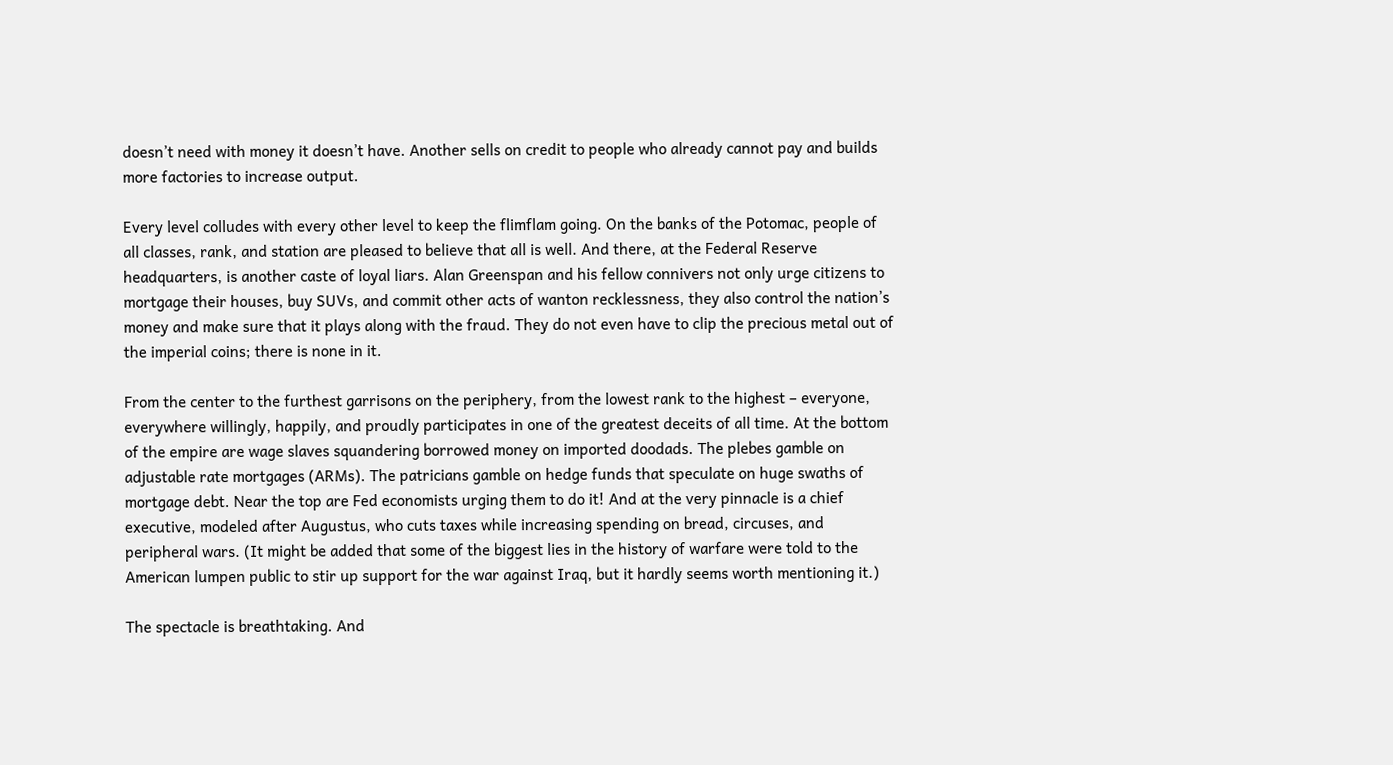doesn’t need with money it doesn’t have. Another sells on credit to people who already cannot pay and builds more factories to increase output.

Every level colludes with every other level to keep the flimflam going. On the banks of the Potomac, people of all classes, rank, and station are pleased to believe that all is well. And there, at the Federal Reserve headquarters, is another caste of loyal liars. Alan Greenspan and his fellow connivers not only urge citizens to mortgage their houses, buy SUVs, and commit other acts of wanton recklessness, they also control the nation’s money and make sure that it plays along with the fraud. They do not even have to clip the precious metal out of the imperial coins; there is none in it.

From the center to the furthest garrisons on the periphery, from the lowest rank to the highest – everyone, everywhere willingly, happily, and proudly participates in one of the greatest deceits of all time. At the bottom of the empire are wage slaves squandering borrowed money on imported doodads. The plebes gamble on adjustable rate mortgages (ARMs). The patricians gamble on hedge funds that speculate on huge swaths of mortgage debt. Near the top are Fed economists urging them to do it! And at the very pinnacle is a chief executive, modeled after Augustus, who cuts taxes while increasing spending on bread, circuses, and peripheral wars. (It might be added that some of the biggest lies in the history of warfare were told to the American lumpen public to stir up support for the war against Iraq, but it hardly seems worth mentioning it.)

The spectacle is breathtaking. And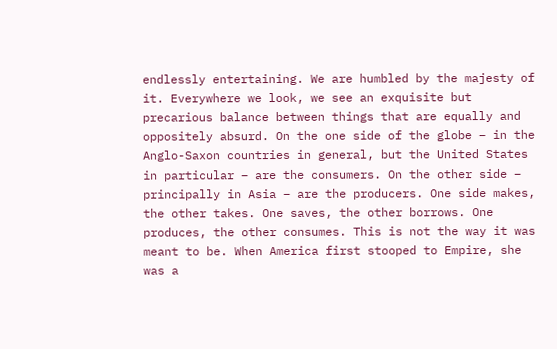endlessly entertaining. We are humbled by the majesty of it. Everywhere we look, we see an exquisite but precarious balance between things that are equally and oppositely absurd. On the one side of the globe – in the Anglo-Saxon countries in general, but the United States in particular – are the consumers. On the other side – principally in Asia – are the producers. One side makes, the other takes. One saves, the other borrows. One produces, the other consumes. This is not the way it was meant to be. When America first stooped to Empire, she was a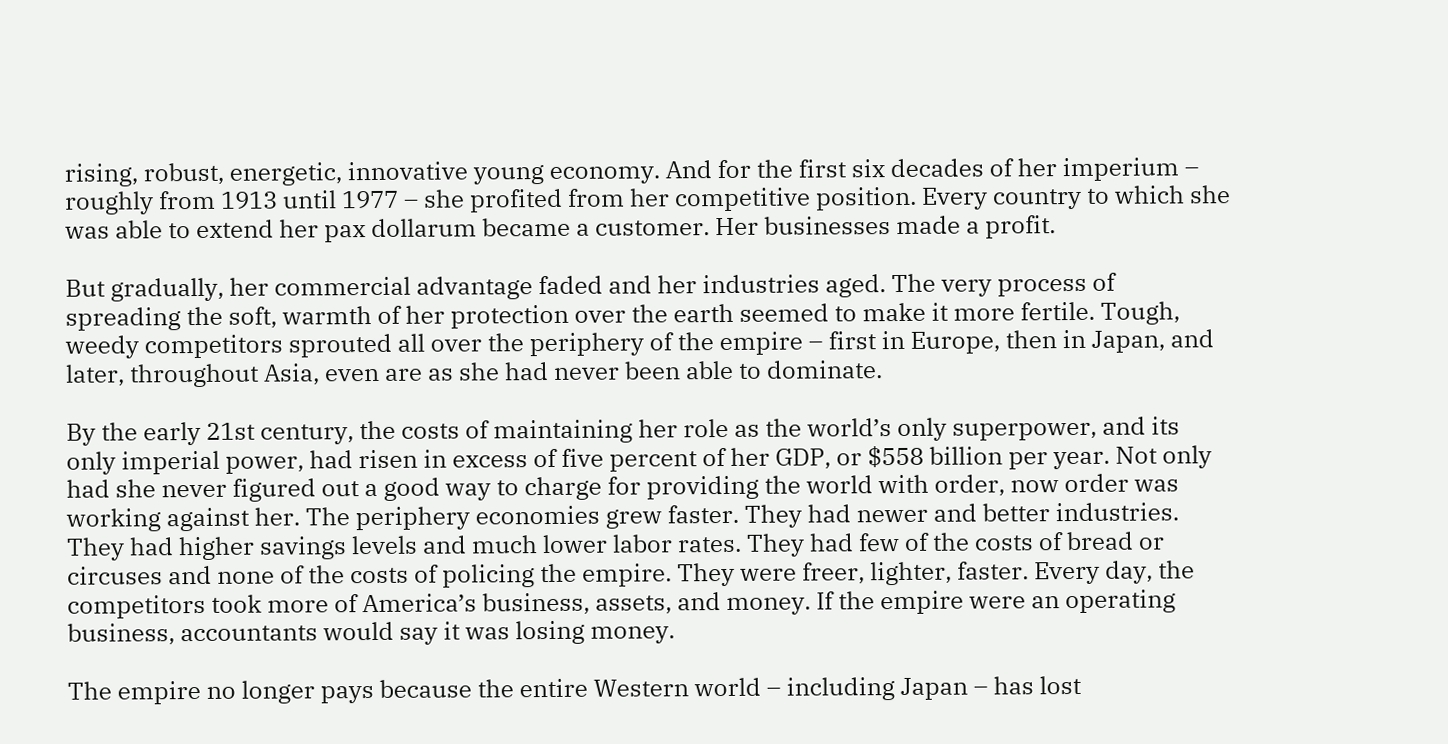rising, robust, energetic, innovative young economy. And for the first six decades of her imperium – roughly from 1913 until 1977 – she profited from her competitive position. Every country to which she was able to extend her pax dollarum became a customer. Her businesses made a profit.

But gradually, her commercial advantage faded and her industries aged. The very process of spreading the soft, warmth of her protection over the earth seemed to make it more fertile. Tough, weedy competitors sprouted all over the periphery of the empire – first in Europe, then in Japan, and later, throughout Asia, even are as she had never been able to dominate.

By the early 21st century, the costs of maintaining her role as the world’s only superpower, and its only imperial power, had risen in excess of five percent of her GDP, or $558 billion per year. Not only had she never figured out a good way to charge for providing the world with order, now order was working against her. The periphery economies grew faster. They had newer and better industries. They had higher savings levels and much lower labor rates. They had few of the costs of bread or circuses and none of the costs of policing the empire. They were freer, lighter, faster. Every day, the competitors took more of America’s business, assets, and money. If the empire were an operating business, accountants would say it was losing money.

The empire no longer pays because the entire Western world – including Japan – has lost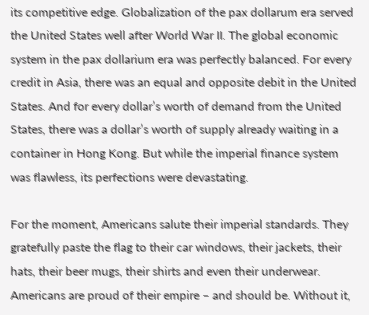its competitive edge. Globalization of the pax dollarum era served the United States well after World War II. The global economic system in the pax dollarium era was perfectly balanced. For every credit in Asia, there was an equal and opposite debit in the United States. And for every dollar’s worth of demand from the United States, there was a dollar’s worth of supply already waiting in a container in Hong Kong. But while the imperial finance system was flawless, its perfections were devastating.

For the moment, Americans salute their imperial standards. They gratefully paste the flag to their car windows, their jackets, their hats, their beer mugs, their shirts and even their underwear. Americans are proud of their empire – and should be. Without it,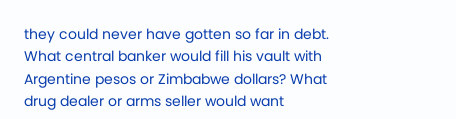they could never have gotten so far in debt. What central banker would fill his vault with Argentine pesos or Zimbabwe dollars? What drug dealer or arms seller would want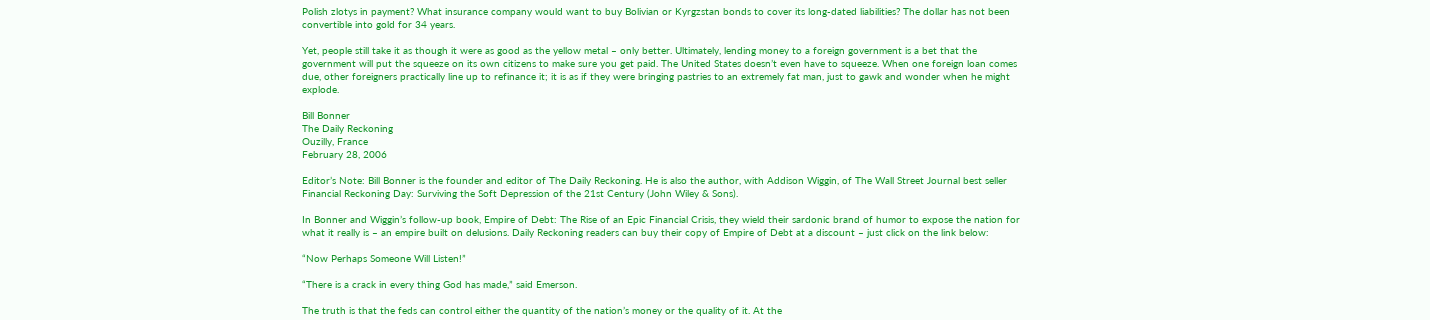Polish zlotys in payment? What insurance company would want to buy Bolivian or Kyrgzstan bonds to cover its long-dated liabilities? The dollar has not been convertible into gold for 34 years.

Yet, people still take it as though it were as good as the yellow metal – only better. Ultimately, lending money to a foreign government is a bet that the government will put the squeeze on its own citizens to make sure you get paid. The United States doesn’t even have to squeeze. When one foreign loan comes due, other foreigners practically line up to refinance it; it is as if they were bringing pastries to an extremely fat man, just to gawk and wonder when he might explode.

Bill Bonner
The Daily Reckoning
Ouzilly, France
February 28, 2006

Editor’s Note: Bill Bonner is the founder and editor of The Daily Reckoning. He is also the author, with Addison Wiggin, of The Wall Street Journal best seller Financial Reckoning Day: Surviving the Soft Depression of the 21st Century (John Wiley & Sons).

In Bonner and Wiggin’s follow-up book, Empire of Debt: The Rise of an Epic Financial Crisis, they wield their sardonic brand of humor to expose the nation for what it really is – an empire built on delusions. Daily Reckoning readers can buy their copy of Empire of Debt at a discount – just click on the link below:

“Now Perhaps Someone Will Listen!”

“There is a crack in every thing God has made,” said Emerson.

The truth is that the feds can control either the quantity of the nation’s money or the quality of it. At the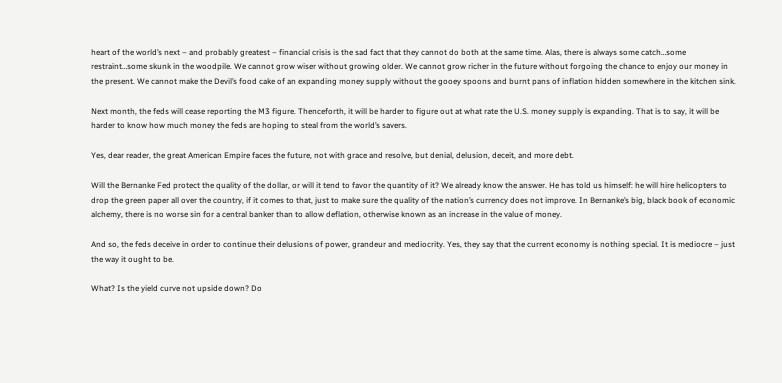heart of the world’s next – and probably greatest – financial crisis is the sad fact that they cannot do both at the same time. Alas, there is always some catch…some restraint…some skunk in the woodpile. We cannot grow wiser without growing older. We cannot grow richer in the future without forgoing the chance to enjoy our money in the present. We cannot make the Devil’s food cake of an expanding money supply without the gooey spoons and burnt pans of inflation hidden somewhere in the kitchen sink.

Next month, the feds will cease reporting the M3 figure. Thenceforth, it will be harder to figure out at what rate the U.S. money supply is expanding. That is to say, it will be harder to know how much money the feds are hoping to steal from the world’s savers.

Yes, dear reader, the great American Empire faces the future, not with grace and resolve, but denial, delusion, deceit, and more debt.

Will the Bernanke Fed protect the quality of the dollar, or will it tend to favor the quantity of it? We already know the answer. He has told us himself: he will hire helicopters to drop the green paper all over the country, if it comes to that, just to make sure the quality of the nation’s currency does not improve. In Bernanke’s big, black book of economic alchemy, there is no worse sin for a central banker than to allow deflation, otherwise known as an increase in the value of money.

And so, the feds deceive in order to continue their delusions of power, grandeur and mediocrity. Yes, they say that the current economy is nothing special. It is mediocre – just the way it ought to be.

What? Is the yield curve not upside down? Do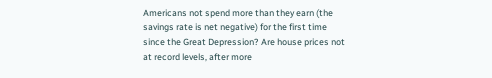Americans not spend more than they earn (the savings rate is net negative) for the first time since the Great Depression? Are house prices not at record levels, after more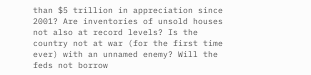than $5 trillion in appreciation since 2001? Are inventories of unsold houses not also at record levels? Is the country not at war (for the first time ever) with an unnamed enemy? Will the feds not borrow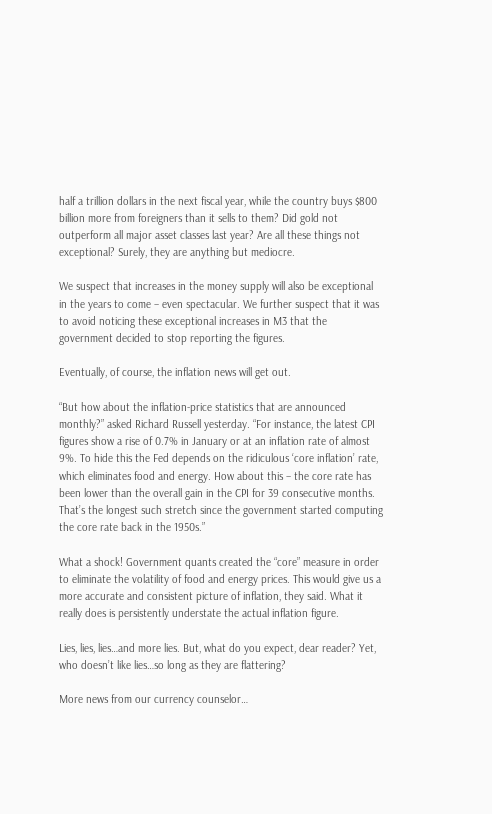half a trillion dollars in the next fiscal year, while the country buys $800 billion more from foreigners than it sells to them? Did gold not outperform all major asset classes last year? Are all these things not exceptional? Surely, they are anything but mediocre.

We suspect that increases in the money supply will also be exceptional in the years to come – even spectacular. We further suspect that it was to avoid noticing these exceptional increases in M3 that the government decided to stop reporting the figures.

Eventually, of course, the inflation news will get out.

“But how about the inflation-price statistics that are announced monthly?” asked Richard Russell yesterday. “For instance, the latest CPI figures show a rise of 0.7% in January or at an inflation rate of almost 9%. To hide this the Fed depends on the ridiculous ‘core inflation’ rate, which eliminates food and energy. How about this – the core rate has been lower than the overall gain in the CPI for 39 consecutive months. That’s the longest such stretch since the government started computing the core rate back in the 1950s.”

What a shock! Government quants created the “core” measure in order to eliminate the volatility of food and energy prices. This would give us a more accurate and consistent picture of inflation, they said. What it really does is persistently understate the actual inflation figure.

Lies, lies, lies…and more lies. But, what do you expect, dear reader? Yet, who doesn’t like lies…so long as they are flattering?

More news from our currency counselor…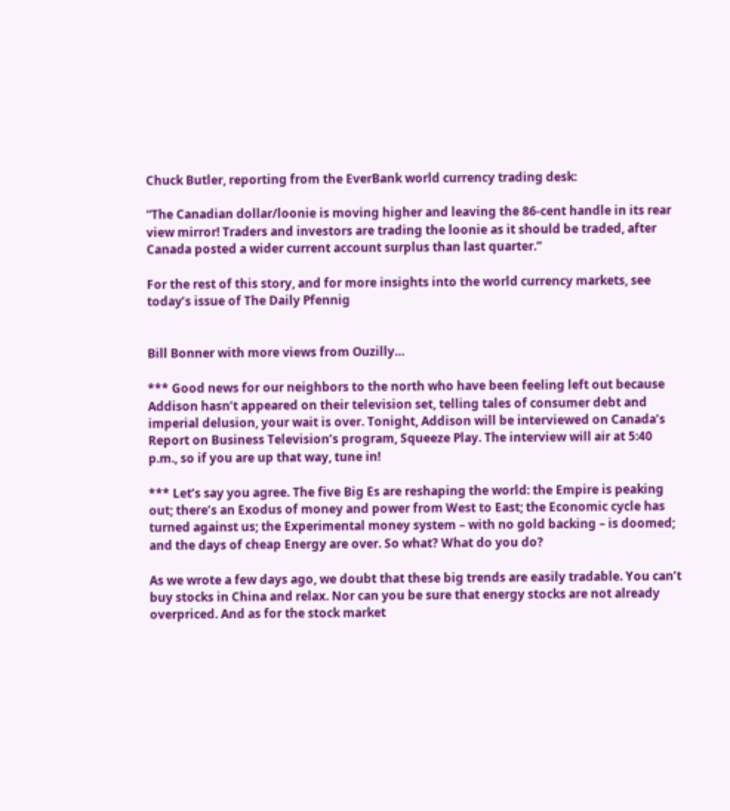Chuck Butler, reporting from the EverBank world currency trading desk:

“The Canadian dollar/loonie is moving higher and leaving the 86-cent handle in its rear view mirror! Traders and investors are trading the loonie as it should be traded, after Canada posted a wider current account surplus than last quarter.”

For the rest of this story, and for more insights into the world currency markets, see today’s issue of The Daily Pfennig


Bill Bonner with more views from Ouzilly…

*** Good news for our neighbors to the north who have been feeling left out because Addison hasn’t appeared on their television set, telling tales of consumer debt and imperial delusion, your wait is over. Tonight, Addison will be interviewed on Canada’s Report on Business Television’s program, Squeeze Play. The interview will air at 5:40 p.m., so if you are up that way, tune in!

*** Let’s say you agree. The five Big Es are reshaping the world: the Empire is peaking out; there’s an Exodus of money and power from West to East; the Economic cycle has turned against us; the Experimental money system – with no gold backing – is doomed; and the days of cheap Energy are over. So what? What do you do?

As we wrote a few days ago, we doubt that these big trends are easily tradable. You can’t buy stocks in China and relax. Nor can you be sure that energy stocks are not already overpriced. And as for the stock market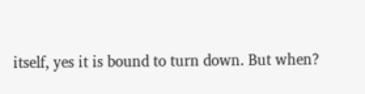itself, yes it is bound to turn down. But when?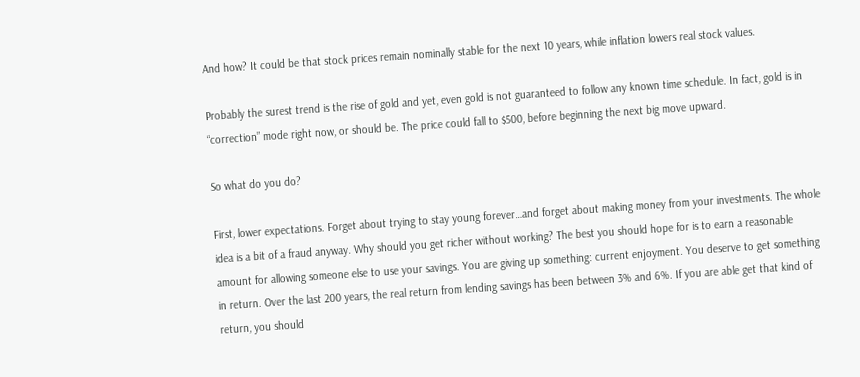And how? It could be that stock prices remain nominally stable for the next 10 years, while inflation lowers real stock values.

Probably the surest trend is the rise of gold and yet, even gold is not guaranteed to follow any known time schedule. In fact, gold is in “correction” mode right now, or should be. The price could fall to $500, before beginning the next big move upward.

So what do you do?

First, lower expectations. Forget about trying to stay young forever…and forget about making money from your investments. The whole idea is a bit of a fraud anyway. Why should you get richer without working? The best you should hope for is to earn a reasonable amount for allowing someone else to use your savings. You are giving up something: current enjoyment. You deserve to get something in return. Over the last 200 years, the real return from lending savings has been between 3% and 6%. If you are able get that kind of return, you should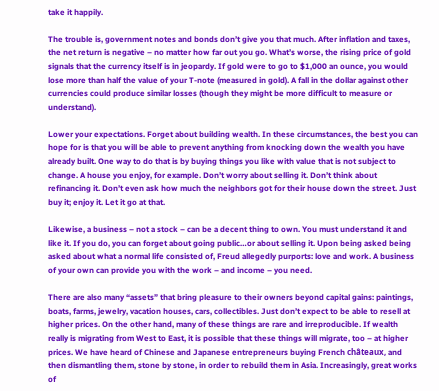take it happily.

The trouble is, government notes and bonds don’t give you that much. After inflation and taxes, the net return is negative – no matter how far out you go. What’s worse, the rising price of gold signals that the currency itself is in jeopardy. If gold were to go to $1,000 an ounce, you would lose more than half the value of your T-note (measured in gold). A fall in the dollar against other currencies could produce similar losses (though they might be more difficult to measure or understand).

Lower your expectations. Forget about building wealth. In these circumstances, the best you can hope for is that you will be able to prevent anything from knocking down the wealth you have already built. One way to do that is by buying things you like with value that is not subject to change. A house you enjoy, for example. Don’t worry about selling it. Don’t think about refinancing it. Don’t even ask how much the neighbors got for their house down the street. Just buy it; enjoy it. Let it go at that.

Likewise, a business – not a stock – can be a decent thing to own. You must understand it and like it. If you do, you can forget about going public…or about selling it. Upon being asked being asked about what a normal life consisted of, Freud allegedly purports: love and work. A business of your own can provide you with the work – and income – you need.

There are also many “assets” that bring pleasure to their owners beyond capital gains: paintings, boats, farms, jewelry, vacation houses, cars, collectibles. Just don’t expect to be able to resell at higher prices. On the other hand, many of these things are rare and irreproducible. If wealth really is migrating from West to East, it is possible that these things will migrate, too – at higher prices. We have heard of Chinese and Japanese entrepreneurs buying French châteaux, and then dismantling them, stone by stone, in order to rebuild them in Asia. Increasingly, great works of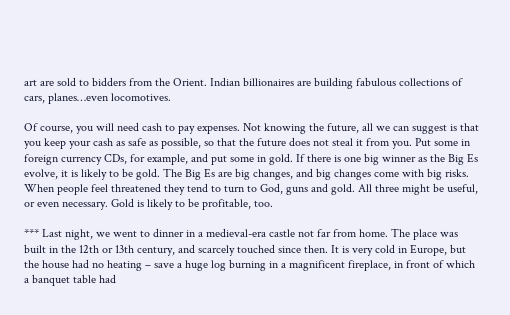art are sold to bidders from the Orient. Indian billionaires are building fabulous collections of cars, planes…even locomotives.

Of course, you will need cash to pay expenses. Not knowing the future, all we can suggest is that you keep your cash as safe as possible, so that the future does not steal it from you. Put some in foreign currency CDs, for example, and put some in gold. If there is one big winner as the Big Es evolve, it is likely to be gold. The Big Es are big changes, and big changes come with big risks. When people feel threatened they tend to turn to God, guns and gold. All three might be useful, or even necessary. Gold is likely to be profitable, too.

*** Last night, we went to dinner in a medieval-era castle not far from home. The place was built in the 12th or 13th century, and scarcely touched since then. It is very cold in Europe, but the house had no heating – save a huge log burning in a magnificent fireplace, in front of which a banquet table had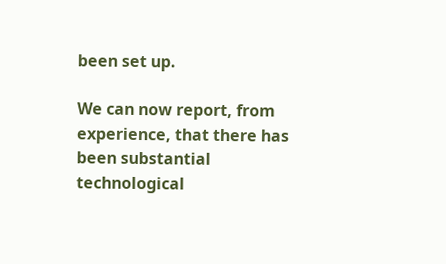been set up.

We can now report, from experience, that there has been substantial technological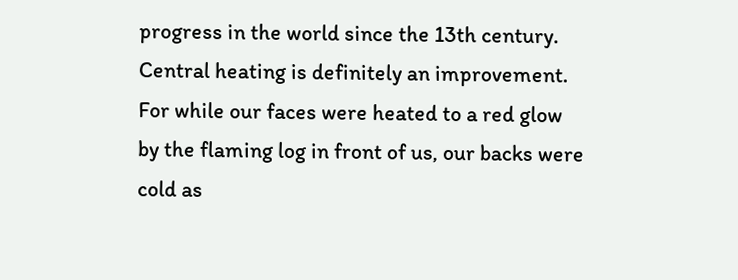progress in the world since the 13th century. Central heating is definitely an improvement. For while our faces were heated to a red glow by the flaming log in front of us, our backs were cold as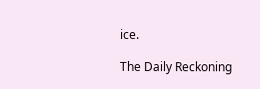ice.

The Daily Reckoning